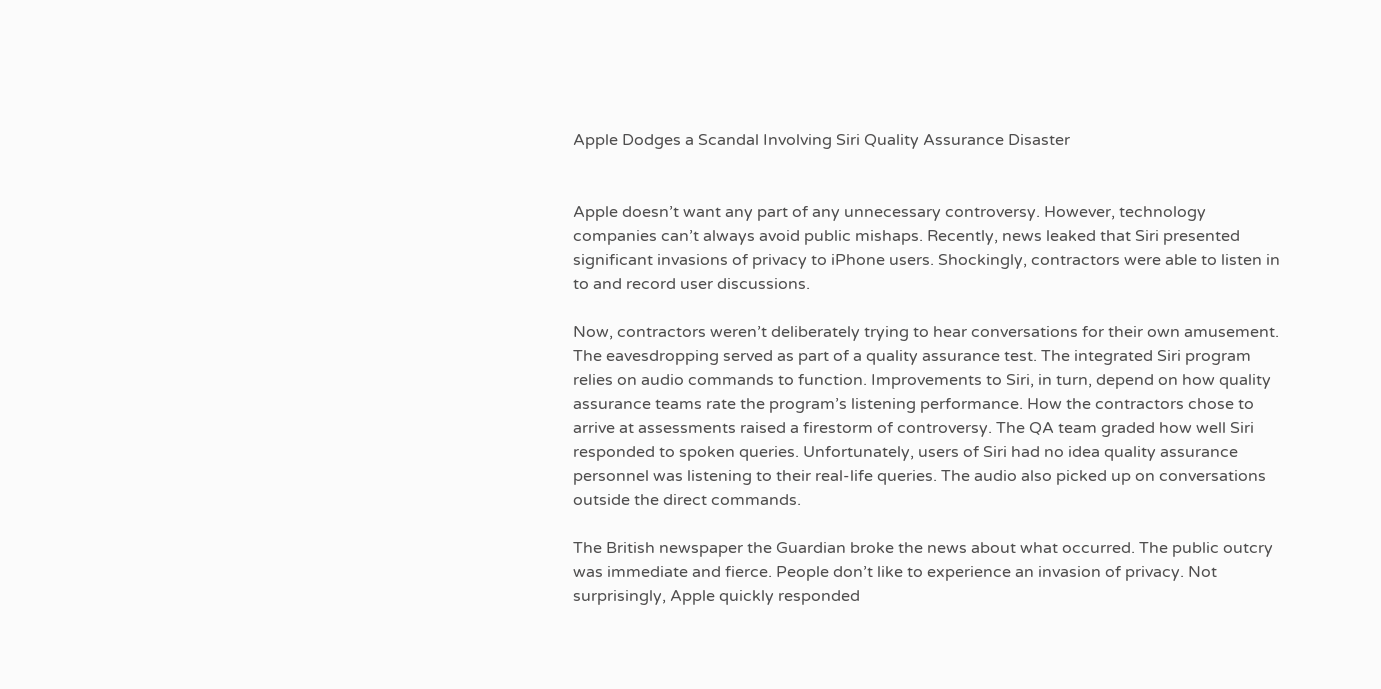Apple Dodges a Scandal Involving Siri Quality Assurance Disaster


Apple doesn’t want any part of any unnecessary controversy. However, technology companies can’t always avoid public mishaps. Recently, news leaked that Siri presented significant invasions of privacy to iPhone users. Shockingly, contractors were able to listen in to and record user discussions.

Now, contractors weren’t deliberately trying to hear conversations for their own amusement. The eavesdropping served as part of a quality assurance test. The integrated Siri program relies on audio commands to function. Improvements to Siri, in turn, depend on how quality assurance teams rate the program’s listening performance. How the contractors chose to arrive at assessments raised a firestorm of controversy. The QA team graded how well Siri responded to spoken queries. Unfortunately, users of Siri had no idea quality assurance personnel was listening to their real-life queries. The audio also picked up on conversations outside the direct commands.

The British newspaper the Guardian broke the news about what occurred. The public outcry was immediate and fierce. People don’t like to experience an invasion of privacy. Not surprisingly, Apple quickly responded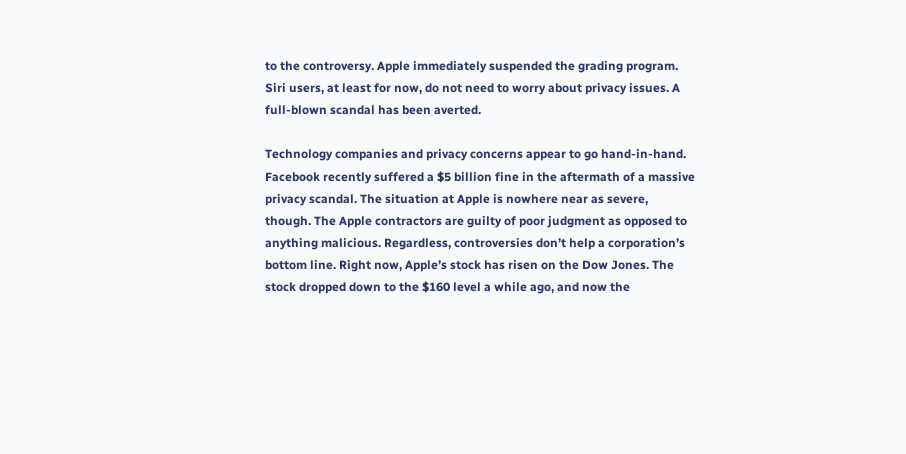to the controversy. Apple immediately suspended the grading program. Siri users, at least for now, do not need to worry about privacy issues. A full-blown scandal has been averted.

Technology companies and privacy concerns appear to go hand-in-hand. Facebook recently suffered a $5 billion fine in the aftermath of a massive privacy scandal. The situation at Apple is nowhere near as severe, though. The Apple contractors are guilty of poor judgment as opposed to anything malicious. Regardless, controversies don’t help a corporation’s bottom line. Right now, Apple’s stock has risen on the Dow Jones. The stock dropped down to the $160 level a while ago, and now the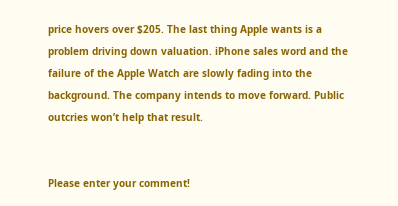price hovers over $205. The last thing Apple wants is a problem driving down valuation. iPhone sales word and the failure of the Apple Watch are slowly fading into the background. The company intends to move forward. Public outcries won’t help that result.


Please enter your comment!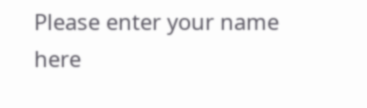Please enter your name here